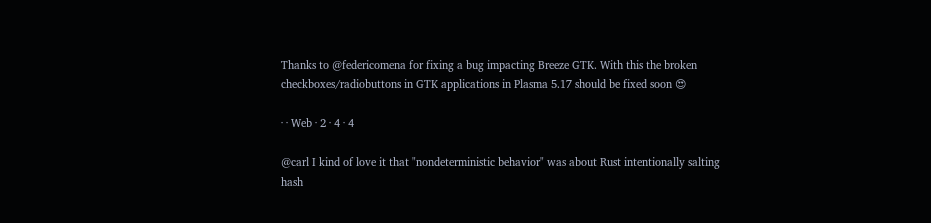Thanks to @federicomena for fixing a bug impacting Breeze GTK. With this the broken checkboxes/radiobuttons in GTK applications in Plasma 5.17 should be fixed soon 😍

· · Web · 2 · 4 · 4

@carl I kind of love it that "nondeterministic behavior" was about Rust intentionally salting hash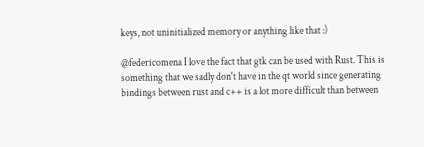keys, not uninitialized memory or anything like that :)

@federicomena I love the fact that gtk can be used with Rust. This is something that we sadly don't have in the qt world since generating bindings between rust and c++ is a lot more difficult than between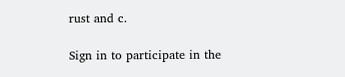rust and c.

Sign in to participate in the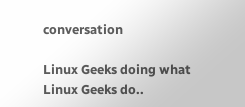conversation

Linux Geeks doing what Linux Geeks do..